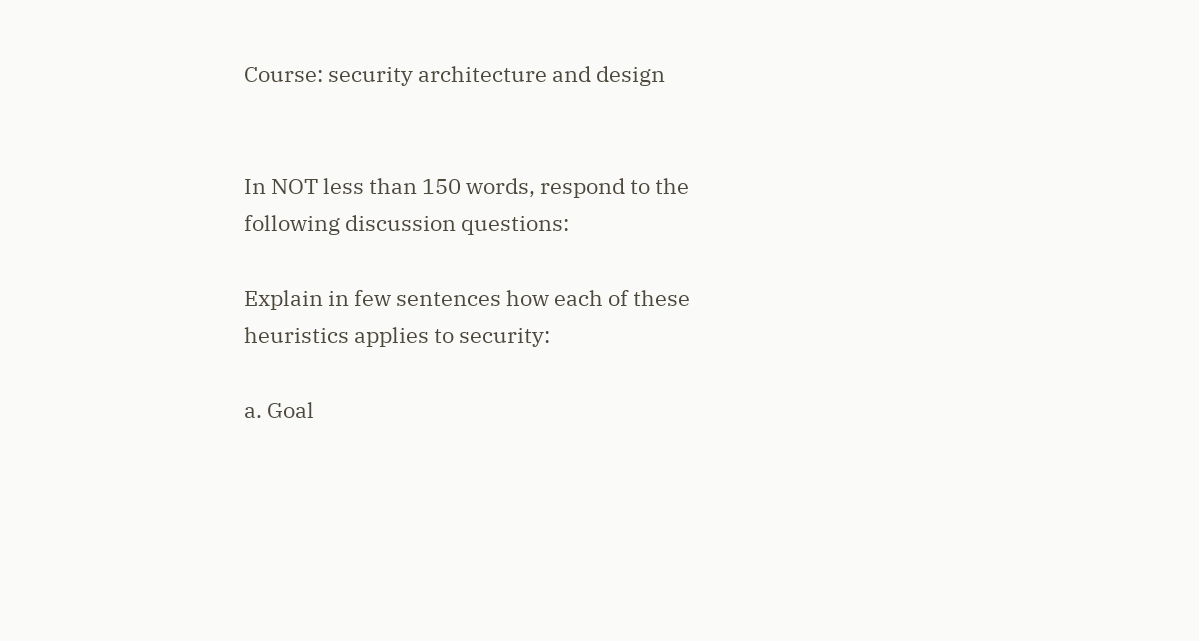Course: security architecture and design


In NOT less than 150 words, respond to the following discussion questions:

Explain in few sentences how each of these heuristics applies to security:

a. Goal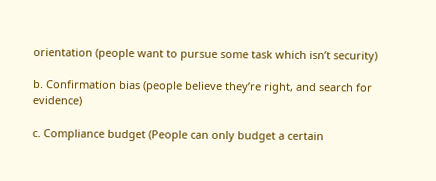orientation (people want to pursue some task which isn’t security)

b. Confirmation bias (people believe they’re right, and search for evidence)

c. Compliance budget (People can only budget a certain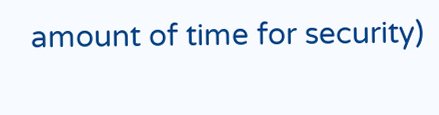amount of time for security)